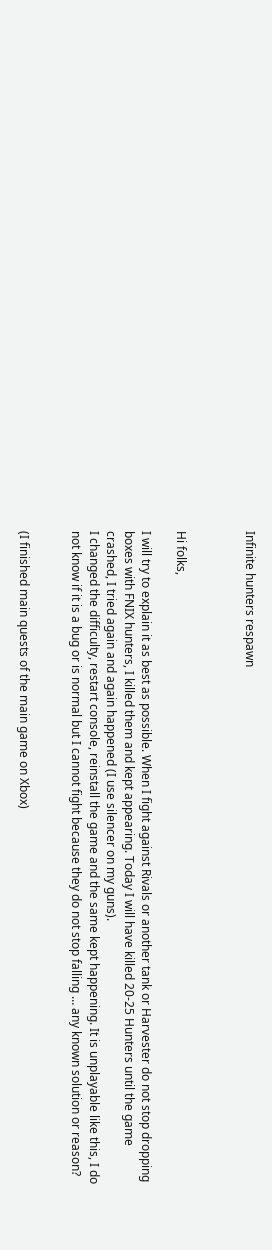Infinite hunters respawn



Hi folks,

I will try to explain it as best as possible. When I fight against Rivals or another tank or Harvester do not stop dropping boxes with FNIX hunters, I killed them and kept appearing. Today I will have killed 20-25 Hunters until the game crashed, I tried again and again happened (I use silencer on my guns).
I changed the difficulty, restart console, reinstall the game and the same kept happening. It is unplayable like this, I do not know if it is a bug or is normal but I cannot fight because they do not stop falling … any known solution or reason?


(I finished main quests of the main game on Xbox)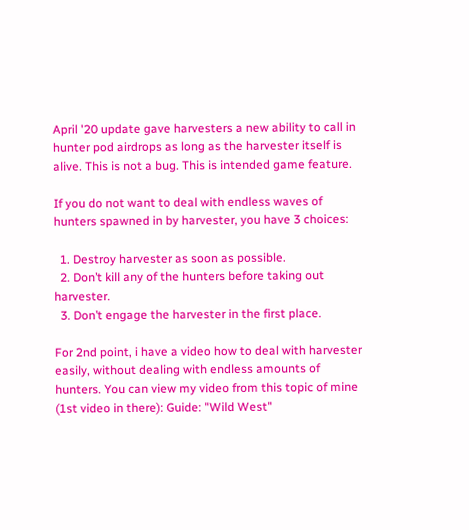April '20 update gave harvesters a new ability to call in hunter pod airdrops as long as the harvester itself is alive. This is not a bug. This is intended game feature.

If you do not want to deal with endless waves of hunters spawned in by harvester, you have 3 choices:

  1. Destroy harvester as soon as possible.
  2. Don’t kill any of the hunters before taking out harvester.
  3. Don’t engage the harvester in the first place.

For 2nd point, i have a video how to deal with harvester easily, without dealing with endless amounts of hunters. You can view my video from this topic of mine (1st video in there): Guide: "Wild West"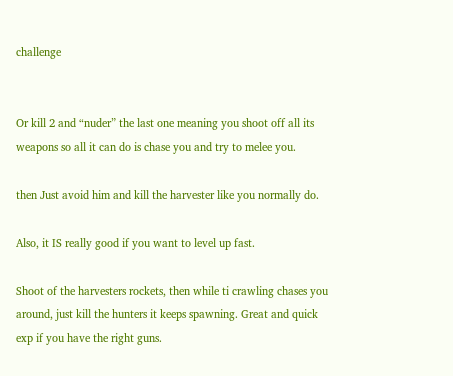challenge


Or kill 2 and “nuder” the last one meaning you shoot off all its weapons so all it can do is chase you and try to melee you.

then Just avoid him and kill the harvester like you normally do.

Also, it IS really good if you want to level up fast.

Shoot of the harvesters rockets, then while ti crawling chases you around, just kill the hunters it keeps spawning. Great and quick exp if you have the right guns.